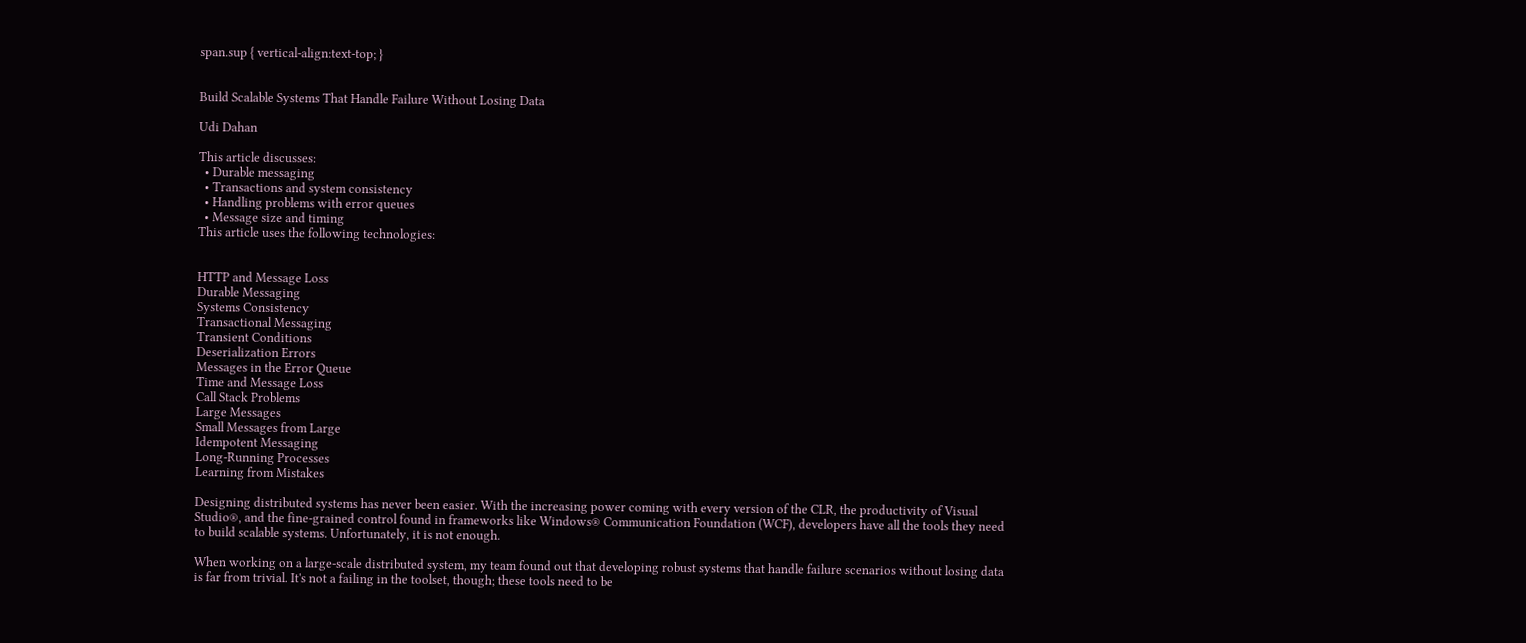span.sup { vertical-align:text-top; }


Build Scalable Systems That Handle Failure Without Losing Data

Udi Dahan

This article discusses:
  • Durable messaging
  • Transactions and system consistency
  • Handling problems with error queues
  • Message size and timing
This article uses the following technologies:


HTTP and Message Loss
Durable Messaging
Systems Consistency
Transactional Messaging
Transient Conditions
Deserialization Errors
Messages in the Error Queue
Time and Message Loss
Call Stack Problems
Large Messages
Small Messages from Large
Idempotent Messaging
Long-Running Processes
Learning from Mistakes

Designing distributed systems has never been easier. With the increasing power coming with every version of the CLR, the productivity of Visual Studio®, and the fine-grained control found in frameworks like Windows® Communication Foundation (WCF), developers have all the tools they need to build scalable systems. Unfortunately, it is not enough.

When working on a large-scale distributed system, my team found out that developing robust systems that handle failure scenarios without losing data is far from trivial. It's not a failing in the toolset, though; these tools need to be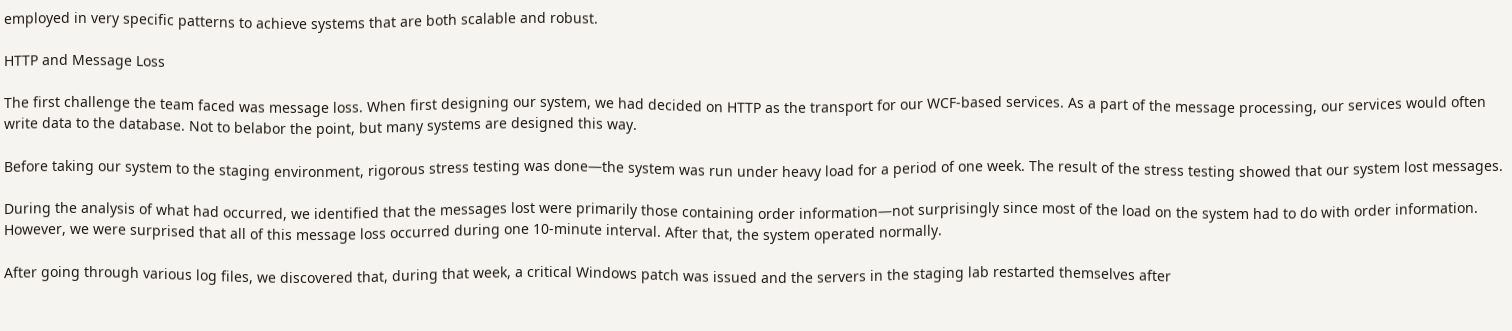employed in very specific patterns to achieve systems that are both scalable and robust.

HTTP and Message Loss

The first challenge the team faced was message loss. When first designing our system, we had decided on HTTP as the transport for our WCF-based services. As a part of the message processing, our services would often write data to the database. Not to belabor the point, but many systems are designed this way.

Before taking our system to the staging environment, rigorous stress testing was done—the system was run under heavy load for a period of one week. The result of the stress testing showed that our system lost messages.

During the analysis of what had occurred, we identified that the messages lost were primarily those containing order information—not surprisingly since most of the load on the system had to do with order information. However, we were surprised that all of this message loss occurred during one 10-minute interval. After that, the system operated normally.

After going through various log files, we discovered that, during that week, a critical Windows patch was issued and the servers in the staging lab restarted themselves after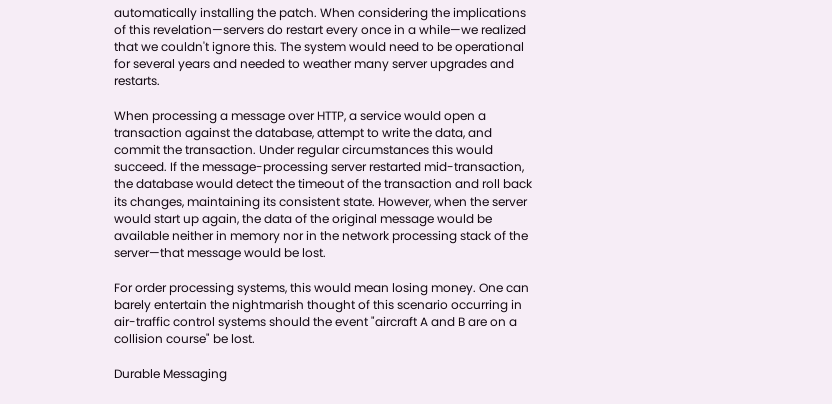automatically installing the patch. When considering the implications of this revelation—servers do restart every once in a while—we realized that we couldn't ignore this. The system would need to be operational for several years and needed to weather many server upgrades and restarts.

When processing a message over HTTP, a service would open a transaction against the database, attempt to write the data, and commit the transaction. Under regular circumstances this would succeed. If the message-processing server restarted mid-transaction, the database would detect the timeout of the transaction and roll back its changes, maintaining its consistent state. However, when the server would start up again, the data of the original message would be available neither in memory nor in the network processing stack of the server—that message would be lost.

For order processing systems, this would mean losing money. One can barely entertain the nightmarish thought of this scenario occurring in air-traffic control systems should the event "aircraft A and B are on a collision course" be lost.

Durable Messaging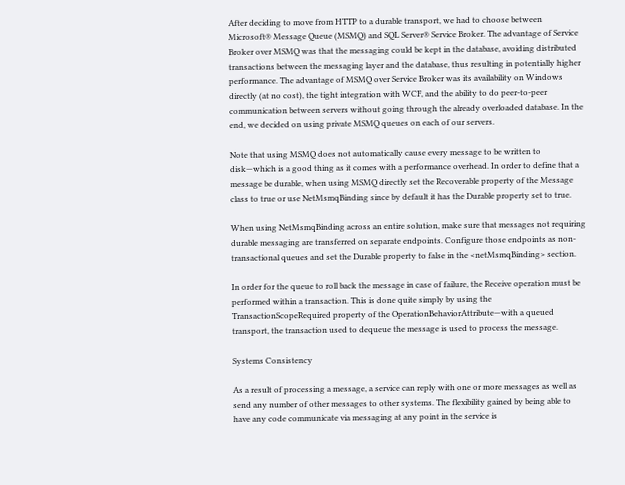After deciding to move from HTTP to a durable transport, we had to choose between Microsoft® Message Queue (MSMQ) and SQL Server® Service Broker. The advantage of Service Broker over MSMQ was that the messaging could be kept in the database, avoiding distributed transactions between the messaging layer and the database, thus resulting in potentially higher performance. The advantage of MSMQ over Service Broker was its availability on Windows directly (at no cost), the tight integration with WCF, and the ability to do peer-to-peer communication between servers without going through the already overloaded database. In the end, we decided on using private MSMQ queues on each of our servers.

Note that using MSMQ does not automatically cause every message to be written to disk—which is a good thing as it comes with a performance overhead. In order to define that a message be durable, when using MSMQ directly set the Recoverable property of the Message class to true or use NetMsmqBinding since by default it has the Durable property set to true.

When using NetMsmqBinding across an entire solution, make sure that messages not requiring durable messaging are transferred on separate endpoints. Configure those endpoints as non-transactional queues and set the Durable property to false in the <netMsmqBinding> section.

In order for the queue to roll back the message in case of failure, the Receive operation must be performed within a transaction. This is done quite simply by using the TransactionScopeRequired property of the OperationBehaviorAttribute—with a queued transport, the transaction used to dequeue the message is used to process the message.

Systems Consistency

As a result of processing a message, a service can reply with one or more messages as well as send any number of other messages to other systems. The flexibility gained by being able to have any code communicate via messaging at any point in the service is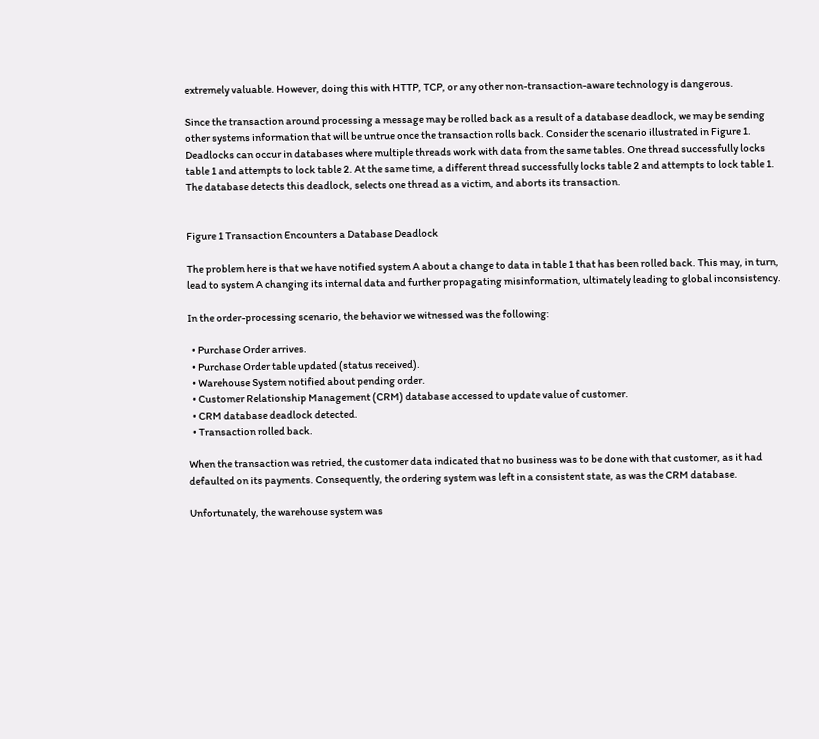extremely valuable. However, doing this with HTTP, TCP, or any other non-transaction-aware technology is dangerous.

Since the transaction around processing a message may be rolled back as a result of a database deadlock, we may be sending other systems information that will be untrue once the transaction rolls back. Consider the scenario illustrated in Figure 1. Deadlocks can occur in databases where multiple threads work with data from the same tables. One thread successfully locks table 1 and attempts to lock table 2. At the same time, a different thread successfully locks table 2 and attempts to lock table 1. The database detects this deadlock, selects one thread as a victim, and aborts its transaction.


Figure 1 Transaction Encounters a Database Deadlock

The problem here is that we have notified system A about a change to data in table 1 that has been rolled back. This may, in turn, lead to system A changing its internal data and further propagating misinformation, ultimately leading to global inconsistency.

In the order-processing scenario, the behavior we witnessed was the following:

  • Purchase Order arrives.
  • Purchase Order table updated (status received).
  • Warehouse System notified about pending order.
  • Customer Relationship Management (CRM) database accessed to update value of customer.
  • CRM database deadlock detected.
  • Transaction rolled back.

When the transaction was retried, the customer data indicated that no business was to be done with that customer, as it had defaulted on its payments. Consequently, the ordering system was left in a consistent state, as was the CRM database.

Unfortunately, the warehouse system was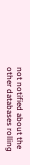not notified about the other databases rolling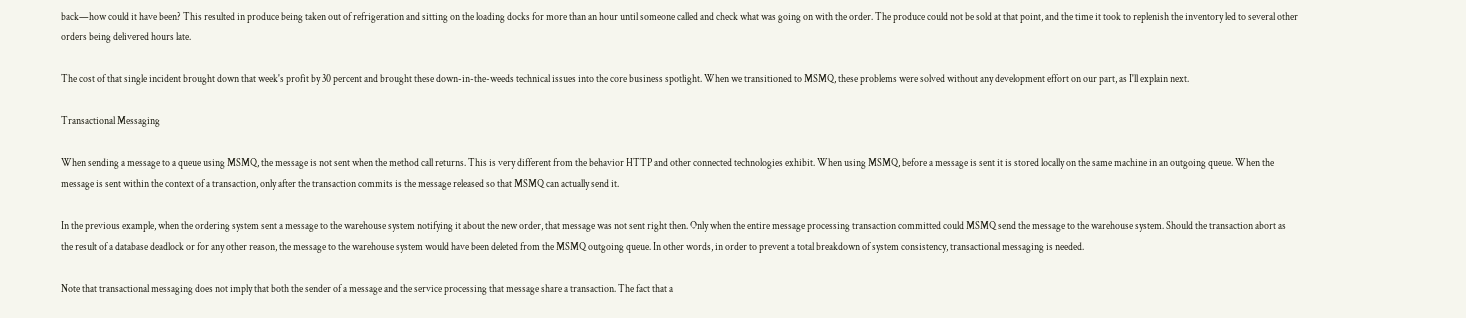back—how could it have been? This resulted in produce being taken out of refrigeration and sitting on the loading docks for more than an hour until someone called and check what was going on with the order. The produce could not be sold at that point, and the time it took to replenish the inventory led to several other orders being delivered hours late.

The cost of that single incident brought down that week's profit by 30 percent and brought these down-in-the-weeds technical issues into the core business spotlight. When we transitioned to MSMQ, these problems were solved without any development effort on our part, as I'll explain next.

Transactional Messaging

When sending a message to a queue using MSMQ, the message is not sent when the method call returns. This is very different from the behavior HTTP and other connected technologies exhibit. When using MSMQ, before a message is sent it is stored locally on the same machine in an outgoing queue. When the message is sent within the context of a transaction, only after the transaction commits is the message released so that MSMQ can actually send it.

In the previous example, when the ordering system sent a message to the warehouse system notifying it about the new order, that message was not sent right then. Only when the entire message processing transaction committed could MSMQ send the message to the warehouse system. Should the transaction abort as the result of a database deadlock or for any other reason, the message to the warehouse system would have been deleted from the MSMQ outgoing queue. In other words, in order to prevent a total breakdown of system consistency, transactional messaging is needed.

Note that transactional messaging does not imply that both the sender of a message and the service processing that message share a transaction. The fact that a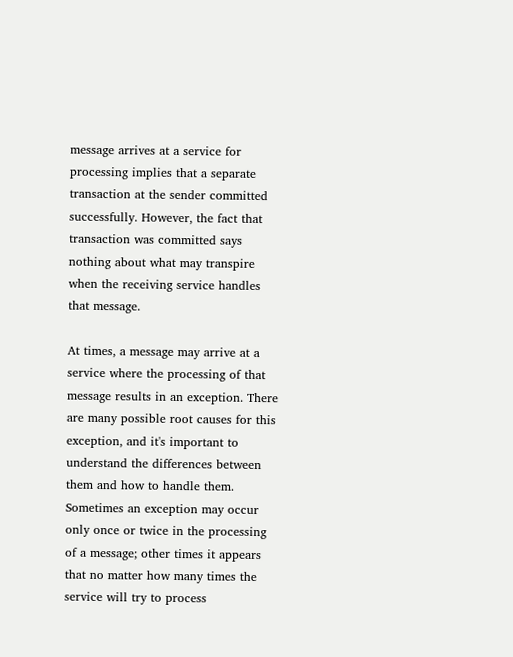message arrives at a service for processing implies that a separate transaction at the sender committed successfully. However, the fact that transaction was committed says nothing about what may transpire when the receiving service handles that message.

At times, a message may arrive at a service where the processing of that message results in an exception. There are many possible root causes for this exception, and it's important to understand the differences between them and how to handle them. Sometimes an exception may occur only once or twice in the processing of a message; other times it appears that no matter how many times the service will try to process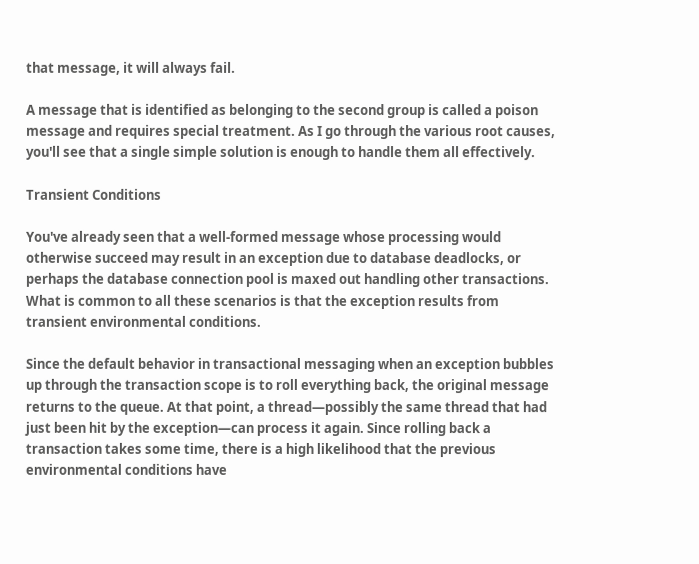that message, it will always fail.

A message that is identified as belonging to the second group is called a poison message and requires special treatment. As I go through the various root causes, you'll see that a single simple solution is enough to handle them all effectively.

Transient Conditions

You've already seen that a well-formed message whose processing would otherwise succeed may result in an exception due to database deadlocks, or perhaps the database connection pool is maxed out handling other transactions. What is common to all these scenarios is that the exception results from transient environmental conditions.

Since the default behavior in transactional messaging when an exception bubbles up through the transaction scope is to roll everything back, the original message returns to the queue. At that point, a thread—possibly the same thread that had just been hit by the exception—can process it again. Since rolling back a transaction takes some time, there is a high likelihood that the previous environmental conditions have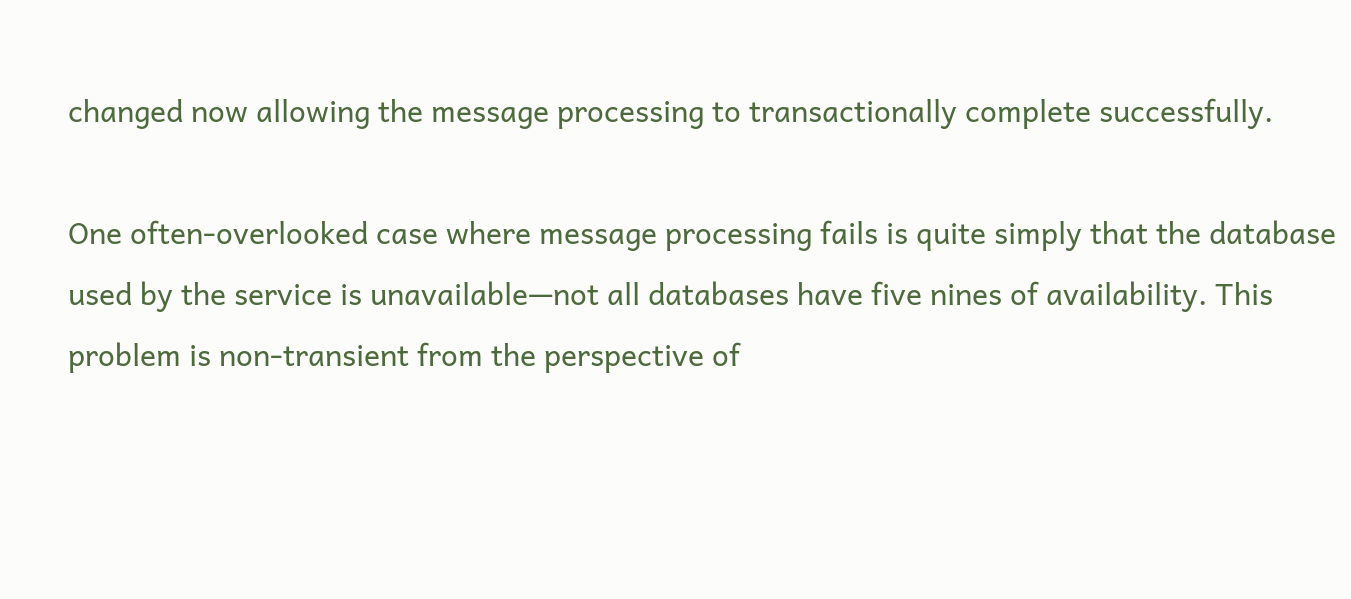changed now allowing the message processing to transactionally complete successfully.

One often-overlooked case where message processing fails is quite simply that the database used by the service is unavailable—not all databases have five nines of availability. This problem is non-transient from the perspective of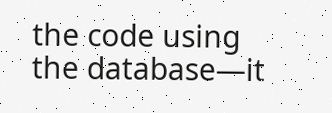the code using the database—it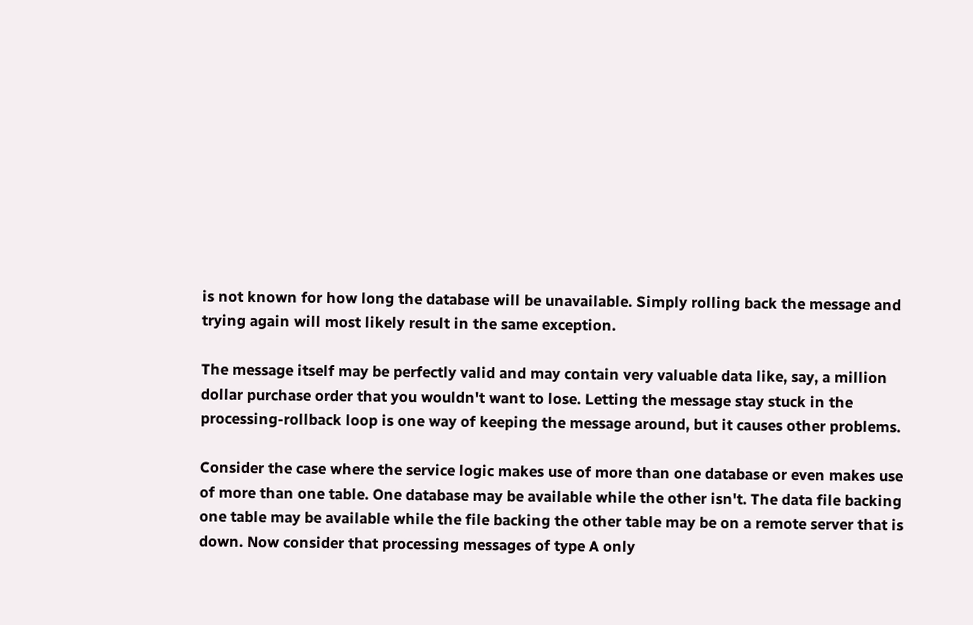is not known for how long the database will be unavailable. Simply rolling back the message and trying again will most likely result in the same exception.

The message itself may be perfectly valid and may contain very valuable data like, say, a million dollar purchase order that you wouldn't want to lose. Letting the message stay stuck in the processing-rollback loop is one way of keeping the message around, but it causes other problems.

Consider the case where the service logic makes use of more than one database or even makes use of more than one table. One database may be available while the other isn't. The data file backing one table may be available while the file backing the other table may be on a remote server that is down. Now consider that processing messages of type A only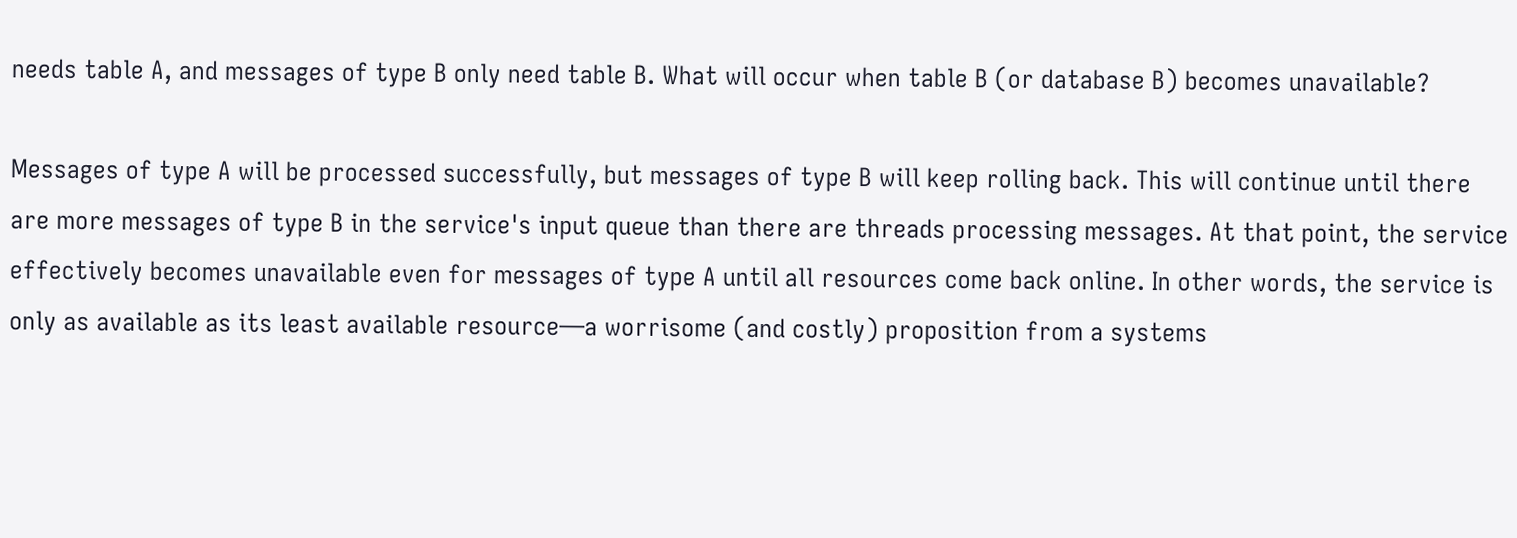needs table A, and messages of type B only need table B. What will occur when table B (or database B) becomes unavailable?

Messages of type A will be processed successfully, but messages of type B will keep rolling back. This will continue until there are more messages of type B in the service's input queue than there are threads processing messages. At that point, the service effectively becomes unavailable even for messages of type A until all resources come back online. In other words, the service is only as available as its least available resource—a worrisome (and costly) proposition from a systems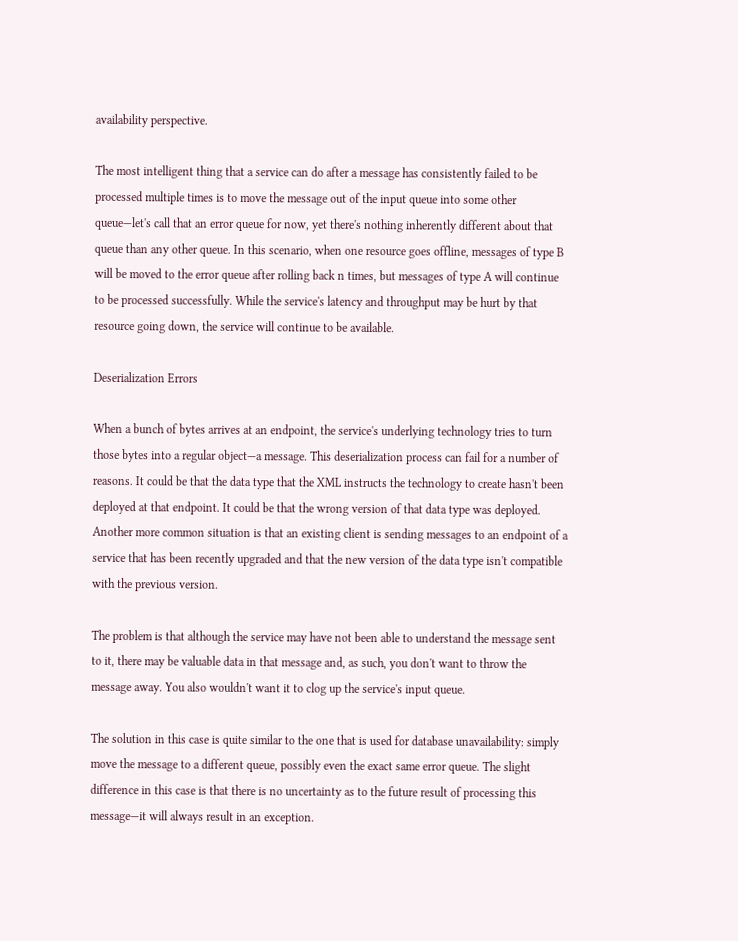availability perspective.

The most intelligent thing that a service can do after a message has consistently failed to be processed multiple times is to move the message out of the input queue into some other queue—let's call that an error queue for now, yet there's nothing inherently different about that queue than any other queue. In this scenario, when one resource goes offline, messages of type B will be moved to the error queue after rolling back n times, but messages of type A will continue to be processed successfully. While the service's latency and throughput may be hurt by that resource going down, the service will continue to be available.

Deserialization Errors

When a bunch of bytes arrives at an endpoint, the service's underlying technology tries to turn those bytes into a regular object—a message. This deserialization process can fail for a number of reasons. It could be that the data type that the XML instructs the technology to create hasn't been deployed at that endpoint. It could be that the wrong version of that data type was deployed. Another more common situation is that an existing client is sending messages to an endpoint of a service that has been recently upgraded and that the new version of the data type isn't compatible with the previous version.

The problem is that although the service may have not been able to understand the message sent to it, there may be valuable data in that message and, as such, you don't want to throw the message away. You also wouldn't want it to clog up the service's input queue.

The solution in this case is quite similar to the one that is used for database unavailability: simply move the message to a different queue, possibly even the exact same error queue. The slight difference in this case is that there is no uncertainty as to the future result of processing this message—it will always result in an exception.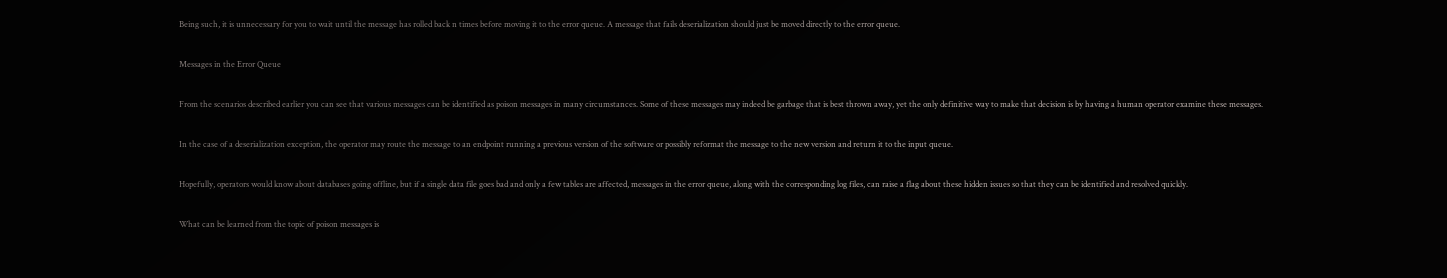Being such, it is unnecessary for you to wait until the message has rolled back n times before moving it to the error queue. A message that fails deserialization should just be moved directly to the error queue.

Messages in the Error Queue

From the scenarios described earlier you can see that various messages can be identified as poison messages in many circumstances. Some of these messages may indeed be garbage that is best thrown away, yet the only definitive way to make that decision is by having a human operator examine these messages.

In the case of a deserialization exception, the operator may route the message to an endpoint running a previous version of the software or possibly reformat the message to the new version and return it to the input queue.

Hopefully, operators would know about databases going offline, but if a single data file goes bad and only a few tables are affected, messages in the error queue, along with the corresponding log files, can raise a flag about these hidden issues so that they can be identified and resolved quickly.

What can be learned from the topic of poison messages is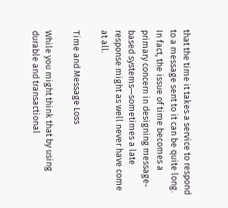that the time it takes a service to respond to a message sent to it can be quite long. In fact, the issue of time becomes a primary concern in designing message-based systems—sometimes a late response might as well never have come at all.

Time and Message Loss

While you might think that by using durable and transactional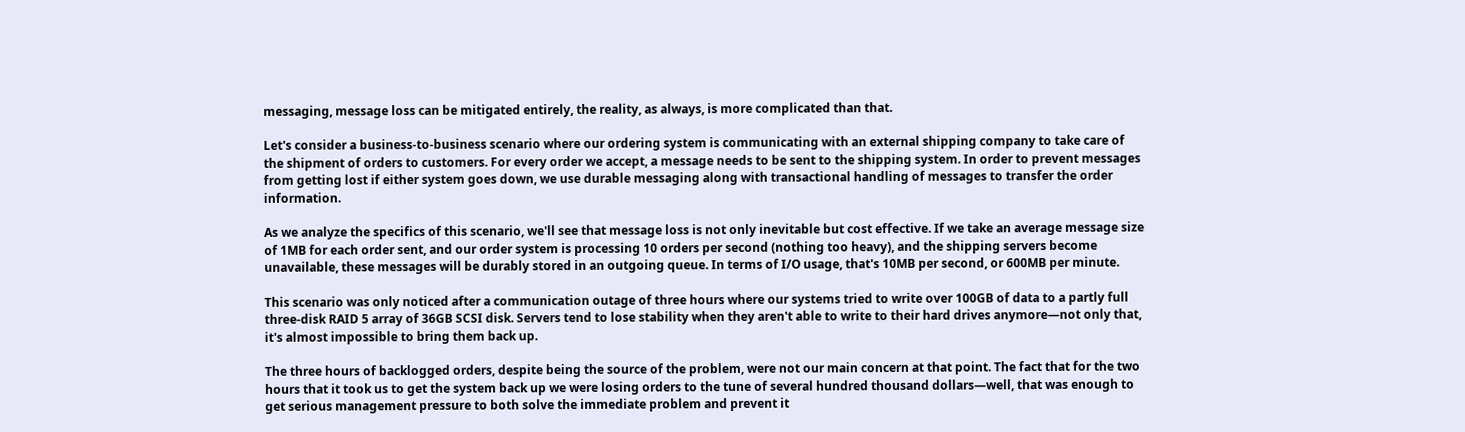messaging, message loss can be mitigated entirely, the reality, as always, is more complicated than that.

Let's consider a business-to-business scenario where our ordering system is communicating with an external shipping company to take care of the shipment of orders to customers. For every order we accept, a message needs to be sent to the shipping system. In order to prevent messages from getting lost if either system goes down, we use durable messaging along with transactional handling of messages to transfer the order information.

As we analyze the specifics of this scenario, we'll see that message loss is not only inevitable but cost effective. If we take an average message size of 1MB for each order sent, and our order system is processing 10 orders per second (nothing too heavy), and the shipping servers become unavailable, these messages will be durably stored in an outgoing queue. In terms of I/O usage, that's 10MB per second, or 600MB per minute.

This scenario was only noticed after a communication outage of three hours where our systems tried to write over 100GB of data to a partly full three-disk RAID 5 array of 36GB SCSI disk. Servers tend to lose stability when they aren't able to write to their hard drives anymore—not only that, it's almost impossible to bring them back up.

The three hours of backlogged orders, despite being the source of the problem, were not our main concern at that point. The fact that for the two hours that it took us to get the system back up we were losing orders to the tune of several hundred thousand dollars—well, that was enough to get serious management pressure to both solve the immediate problem and prevent it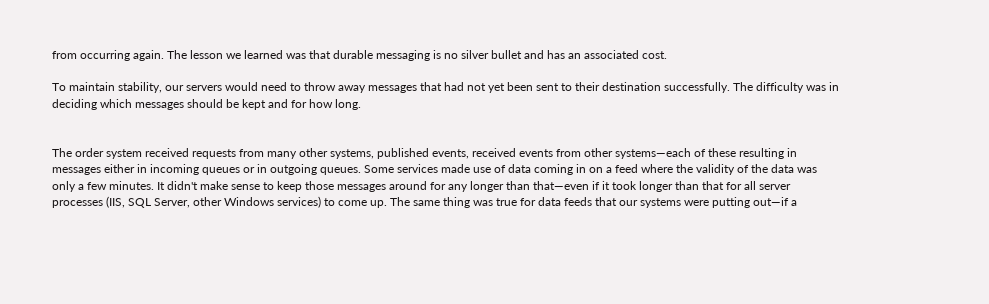from occurring again. The lesson we learned was that durable messaging is no silver bullet and has an associated cost.

To maintain stability, our servers would need to throw away messages that had not yet been sent to their destination successfully. The difficulty was in deciding which messages should be kept and for how long.


The order system received requests from many other systems, published events, received events from other systems—each of these resulting in messages either in incoming queues or in outgoing queues. Some services made use of data coming in on a feed where the validity of the data was only a few minutes. It didn't make sense to keep those messages around for any longer than that—even if it took longer than that for all server processes (IIS, SQL Server, other Windows services) to come up. The same thing was true for data feeds that our systems were putting out—if a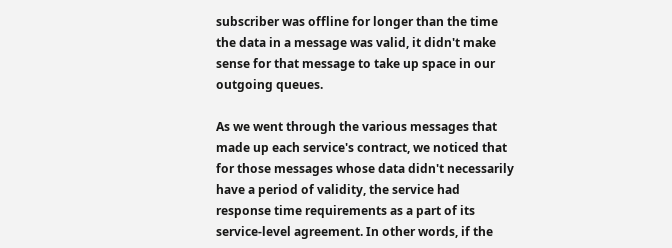subscriber was offline for longer than the time the data in a message was valid, it didn't make sense for that message to take up space in our outgoing queues.

As we went through the various messages that made up each service's contract, we noticed that for those messages whose data didn't necessarily have a period of validity, the service had response time requirements as a part of its service-level agreement. In other words, if the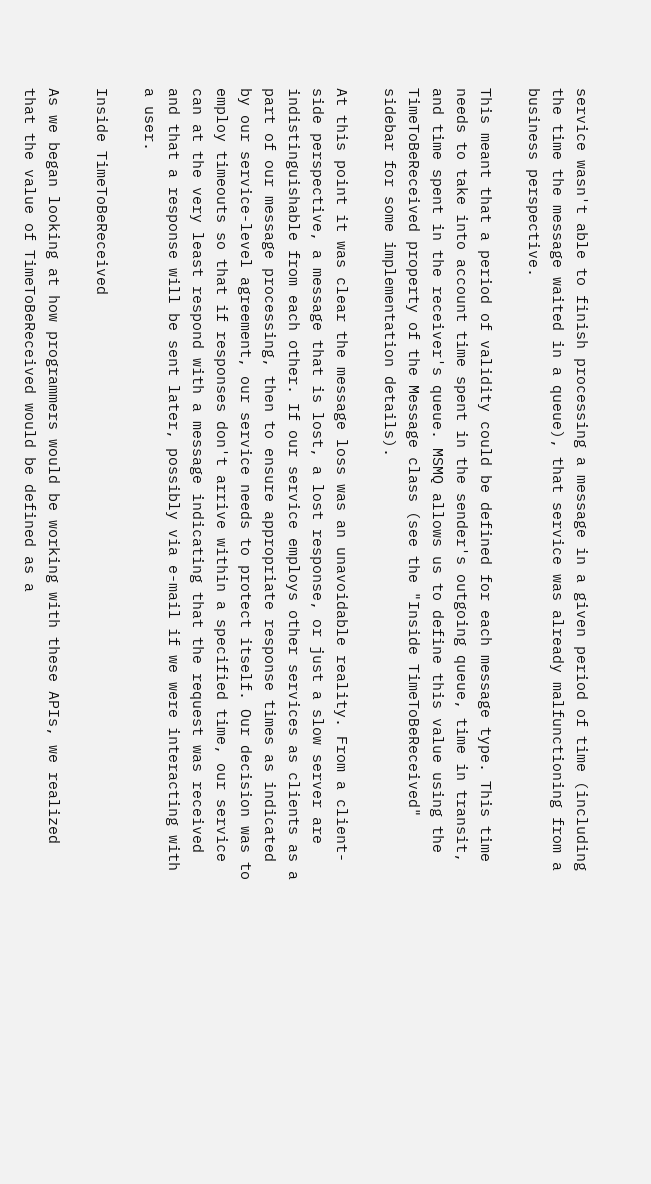service wasn't able to finish processing a message in a given period of time (including the time the message waited in a queue), that service was already malfunctioning from a business perspective.

This meant that a period of validity could be defined for each message type. This time needs to take into account time spent in the sender's outgoing queue, time in transit, and time spent in the receiver's queue. MSMQ allows us to define this value using the TimeToBeReceived property of the Message class (see the "Inside TimeToBeReceived" sidebar for some implementation details).

At this point it was clear the message loss was an unavoidable reality. From a client-side perspective, a message that is lost, a lost response, or just a slow server are indistinguishable from each other. If our service employs other services as clients as a part of our message processing, then to ensure appropriate response times as indicated by our service-level agreement, our service needs to protect itself. Our decision was to employ timeouts so that if responses don't arrive within a specified time, our service can at the very least respond with a message indicating that the request was received and that a response will be sent later, possibly via e-mail if we were interacting with a user.

Inside TimeToBeReceived

As we began looking at how programmers would be working with these APIs, we realized that the value of TimeToBeReceived would be defined as a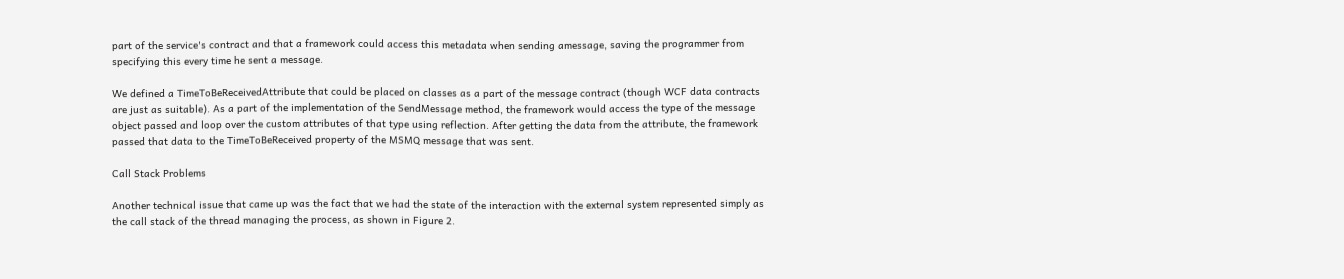part of the service's contract and that a framework could access this metadata when sending amessage, saving the programmer from specifying this every time he sent a message.

We defined a TimeToBeReceivedAttribute that could be placed on classes as a part of the message contract (though WCF data contracts are just as suitable). As a part of the implementation of the SendMessage method, the framework would access the type of the message object passed and loop over the custom attributes of that type using reflection. After getting the data from the attribute, the framework passed that data to the TimeToBeReceived property of the MSMQ message that was sent.

Call Stack Problems

Another technical issue that came up was the fact that we had the state of the interaction with the external system represented simply as the call stack of the thread managing the process, as shown in Figure 2.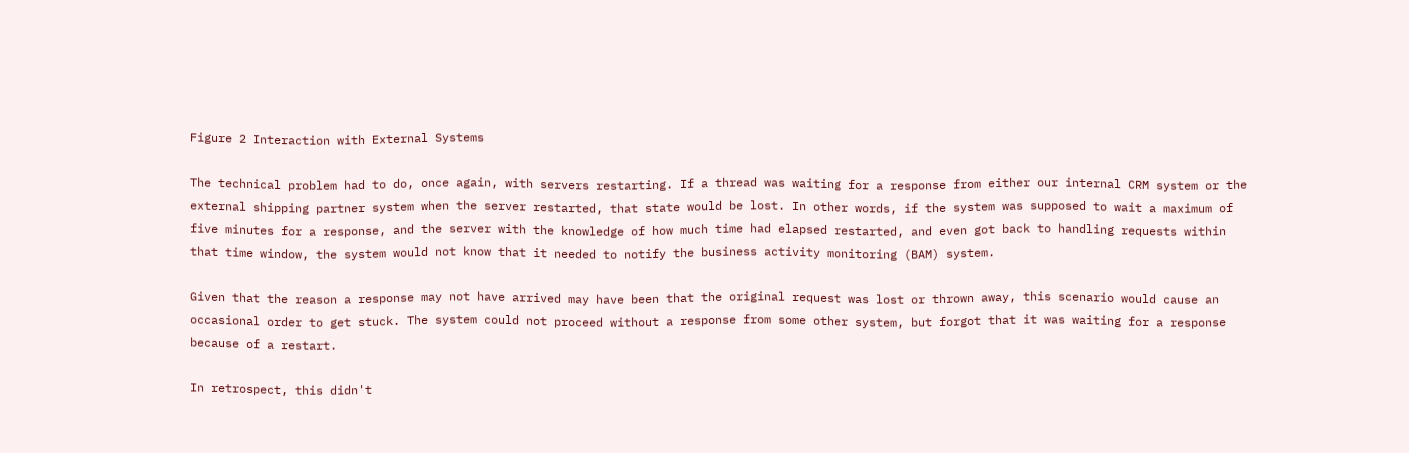Figure 2 Interaction with External Systems

The technical problem had to do, once again, with servers restarting. If a thread was waiting for a response from either our internal CRM system or the external shipping partner system when the server restarted, that state would be lost. In other words, if the system was supposed to wait a maximum of five minutes for a response, and the server with the knowledge of how much time had elapsed restarted, and even got back to handling requests within that time window, the system would not know that it needed to notify the business activity monitoring (BAM) system.

Given that the reason a response may not have arrived may have been that the original request was lost or thrown away, this scenario would cause an occasional order to get stuck. The system could not proceed without a response from some other system, but forgot that it was waiting for a response because of a restart.

In retrospect, this didn't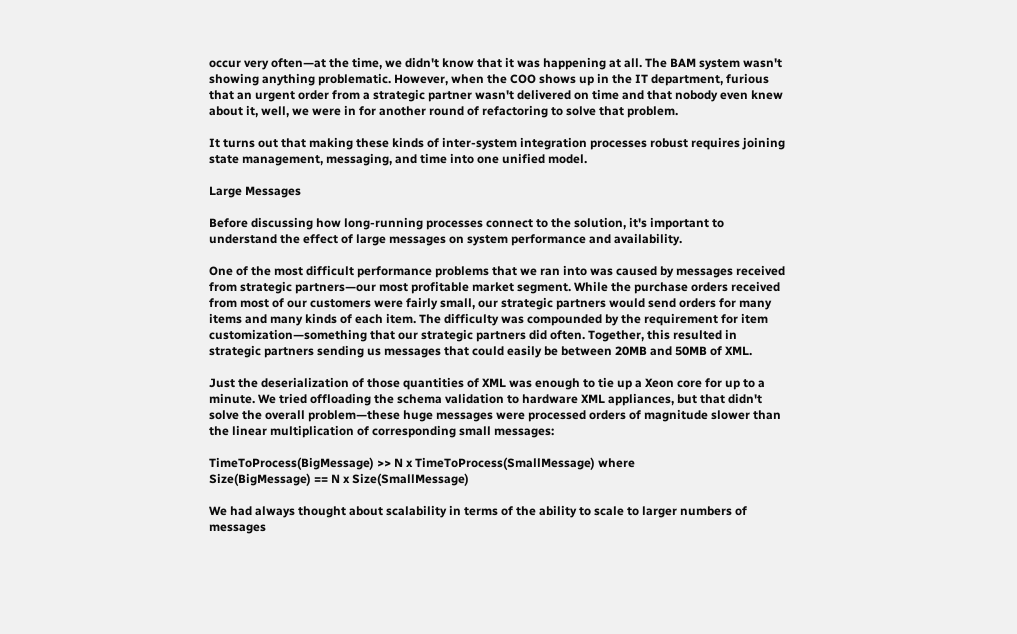occur very often—at the time, we didn't know that it was happening at all. The BAM system wasn't showing anything problematic. However, when the COO shows up in the IT department, furious that an urgent order from a strategic partner wasn't delivered on time and that nobody even knew about it, well, we were in for another round of refactoring to solve that problem.

It turns out that making these kinds of inter-system integration processes robust requires joining state management, messaging, and time into one unified model.

Large Messages

Before discussing how long-running processes connect to the solution, it's important to understand the effect of large messages on system performance and availability.

One of the most difficult performance problems that we ran into was caused by messages received from strategic partners—our most profitable market segment. While the purchase orders received from most of our customers were fairly small, our strategic partners would send orders for many items and many kinds of each item. The difficulty was compounded by the requirement for item customization—something that our strategic partners did often. Together, this resulted in strategic partners sending us messages that could easily be between 20MB and 50MB of XML.

Just the deserialization of those quantities of XML was enough to tie up a Xeon core for up to a minute. We tried offloading the schema validation to hardware XML appliances, but that didn't solve the overall problem—these huge messages were processed orders of magnitude slower than the linear multiplication of corresponding small messages:

TimeToProcess(BigMessage) >> N x TimeToProcess(SmallMessage) where
Size(BigMessage) == N x Size(SmallMessage)

We had always thought about scalability in terms of the ability to scale to larger numbers of messages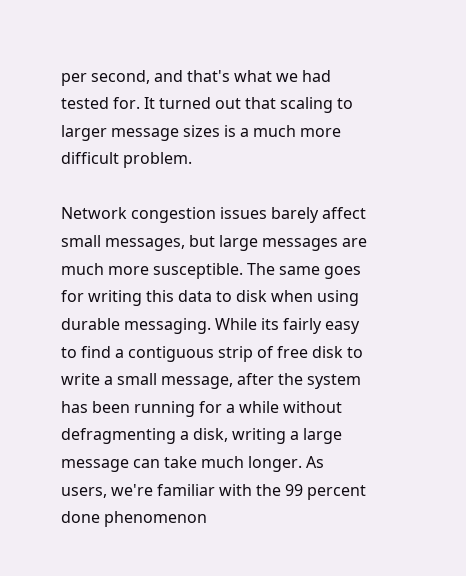per second, and that's what we had tested for. It turned out that scaling to larger message sizes is a much more difficult problem.

Network congestion issues barely affect small messages, but large messages are much more susceptible. The same goes for writing this data to disk when using durable messaging. While its fairly easy to find a contiguous strip of free disk to write a small message, after the system has been running for a while without defragmenting a disk, writing a large message can take much longer. As users, we're familiar with the 99 percent done phenomenon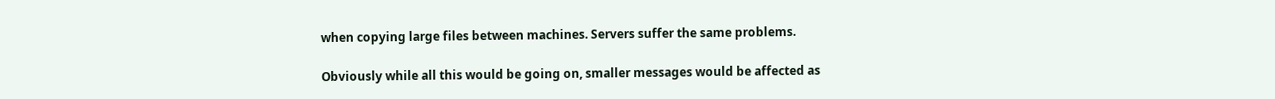when copying large files between machines. Servers suffer the same problems.

Obviously while all this would be going on, smaller messages would be affected as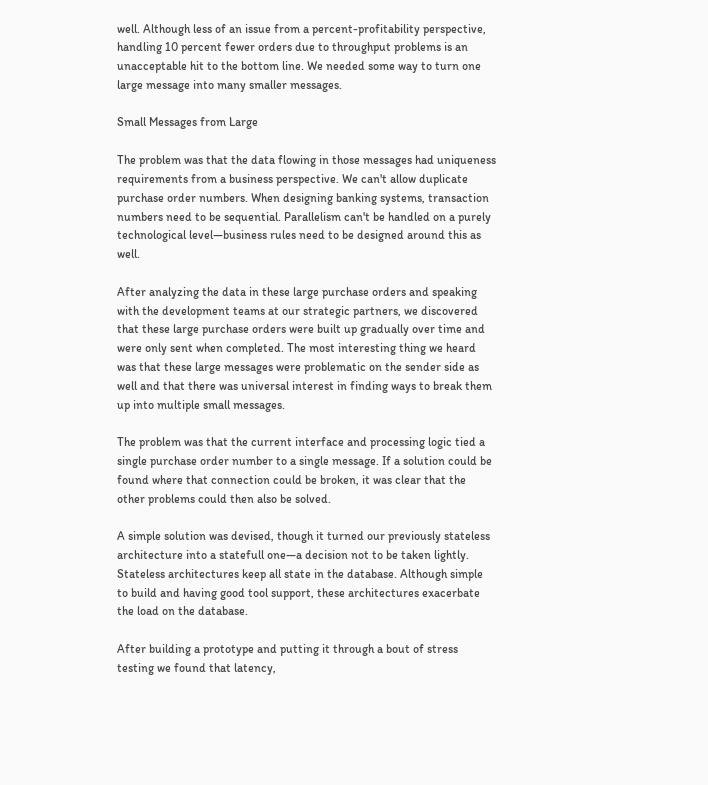well. Although less of an issue from a percent-profitability perspective, handling 10 percent fewer orders due to throughput problems is an unacceptable hit to the bottom line. We needed some way to turn one large message into many smaller messages.

Small Messages from Large

The problem was that the data flowing in those messages had uniqueness requirements from a business perspective. We can't allow duplicate purchase order numbers. When designing banking systems, transaction numbers need to be sequential. Parallelism can't be handled on a purely technological level—business rules need to be designed around this as well.

After analyzing the data in these large purchase orders and speaking with the development teams at our strategic partners, we discovered that these large purchase orders were built up gradually over time and were only sent when completed. The most interesting thing we heard was that these large messages were problematic on the sender side as well and that there was universal interest in finding ways to break them up into multiple small messages.

The problem was that the current interface and processing logic tied a single purchase order number to a single message. If a solution could be found where that connection could be broken, it was clear that the other problems could then also be solved.

A simple solution was devised, though it turned our previously stateless architecture into a statefull one—a decision not to be taken lightly. Stateless architectures keep all state in the database. Although simple to build and having good tool support, these architectures exacerbate the load on the database.

After building a prototype and putting it through a bout of stress testing we found that latency,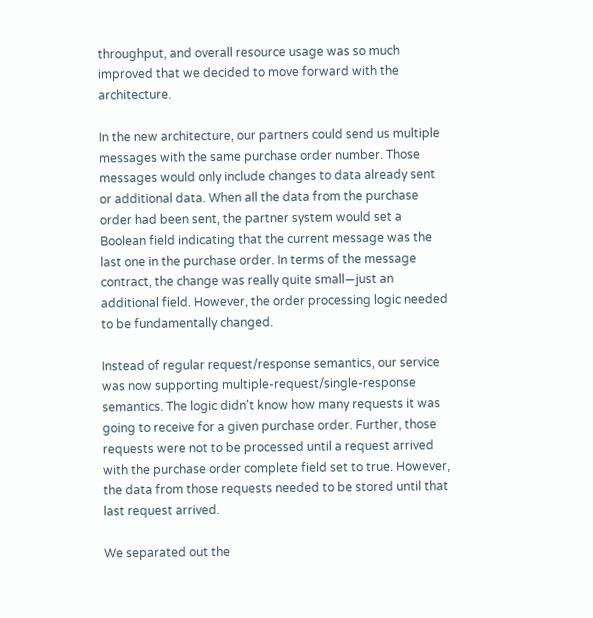throughput, and overall resource usage was so much improved that we decided to move forward with the architecture.

In the new architecture, our partners could send us multiple messages with the same purchase order number. Those messages would only include changes to data already sent or additional data. When all the data from the purchase order had been sent, the partner system would set a Boolean field indicating that the current message was the last one in the purchase order. In terms of the message contract, the change was really quite small—just an additional field. However, the order processing logic needed to be fundamentally changed.

Instead of regular request/response semantics, our service was now supporting multiple-request/single-response semantics. The logic didn't know how many requests it was going to receive for a given purchase order. Further, those requests were not to be processed until a request arrived with the purchase order complete field set to true. However, the data from those requests needed to be stored until that last request arrived.

We separated out the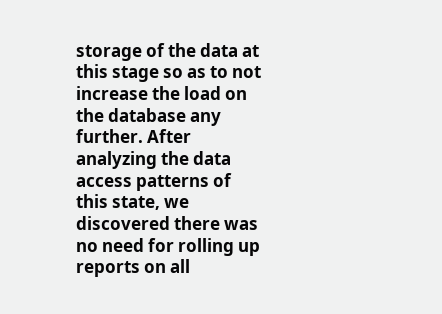storage of the data at this stage so as to not increase the load on the database any further. After analyzing the data access patterns of this state, we discovered there was no need for rolling up reports on all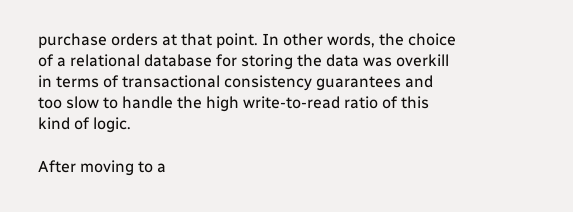purchase orders at that point. In other words, the choice of a relational database for storing the data was overkill in terms of transactional consistency guarantees and too slow to handle the high write-to-read ratio of this kind of logic.

After moving to a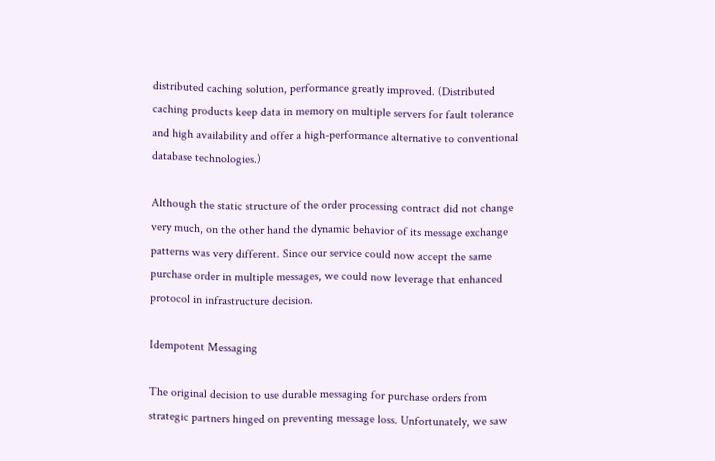distributed caching solution, performance greatly improved. (Distributed caching products keep data in memory on multiple servers for fault tolerance and high availability and offer a high-performance alternative to conventional database technologies.)

Although the static structure of the order processing contract did not change very much, on the other hand the dynamic behavior of its message exchange patterns was very different. Since our service could now accept the same purchase order in multiple messages, we could now leverage that enhanced protocol in infrastructure decision.

Idempotent Messaging

The original decision to use durable messaging for purchase orders from strategic partners hinged on preventing message loss. Unfortunately, we saw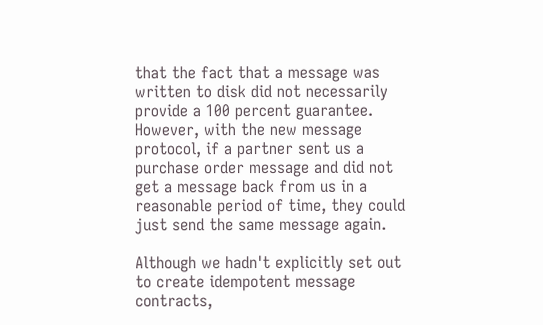that the fact that a message was written to disk did not necessarily provide a 100 percent guarantee. However, with the new message protocol, if a partner sent us a purchase order message and did not get a message back from us in a reasonable period of time, they could just send the same message again.

Although we hadn't explicitly set out to create idempotent message contracts,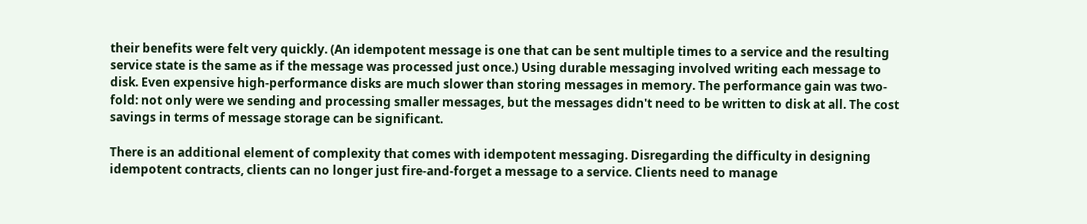their benefits were felt very quickly. (An idempotent message is one that can be sent multiple times to a service and the resulting service state is the same as if the message was processed just once.) Using durable messaging involved writing each message to disk. Even expensive high-performance disks are much slower than storing messages in memory. The performance gain was two-fold: not only were we sending and processing smaller messages, but the messages didn't need to be written to disk at all. The cost savings in terms of message storage can be significant.

There is an additional element of complexity that comes with idempotent messaging. Disregarding the difficulty in designing idempotent contracts, clients can no longer just fire-and-forget a message to a service. Clients need to manage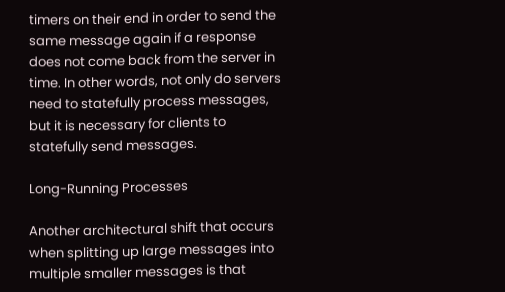timers on their end in order to send the same message again if a response does not come back from the server in time. In other words, not only do servers need to statefully process messages, but it is necessary for clients to statefully send messages.

Long-Running Processes

Another architectural shift that occurs when splitting up large messages into multiple smaller messages is that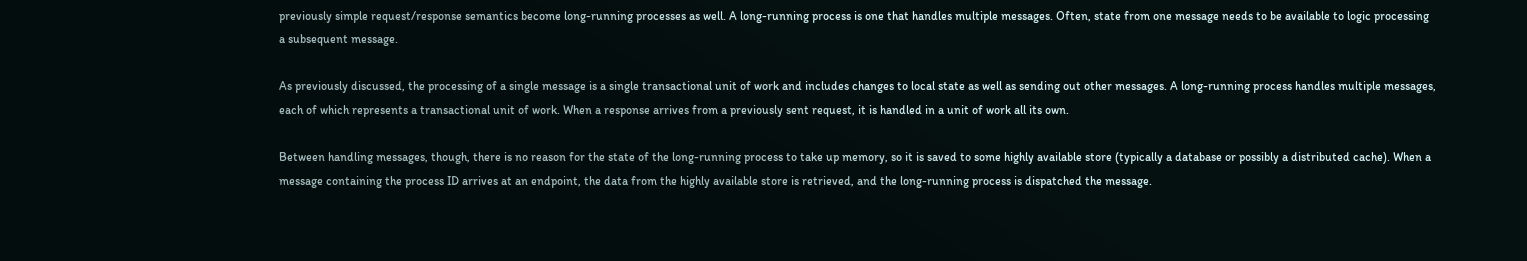previously simple request/response semantics become long-running processes as well. A long-running process is one that handles multiple messages. Often, state from one message needs to be available to logic processing a subsequent message.

As previously discussed, the processing of a single message is a single transactional unit of work and includes changes to local state as well as sending out other messages. A long-running process handles multiple messages, each of which represents a transactional unit of work. When a response arrives from a previously sent request, it is handled in a unit of work all its own.

Between handling messages, though, there is no reason for the state of the long-running process to take up memory, so it is saved to some highly available store (typically a database or possibly a distributed cache). When a message containing the process ID arrives at an endpoint, the data from the highly available store is retrieved, and the long-running process is dispatched the message.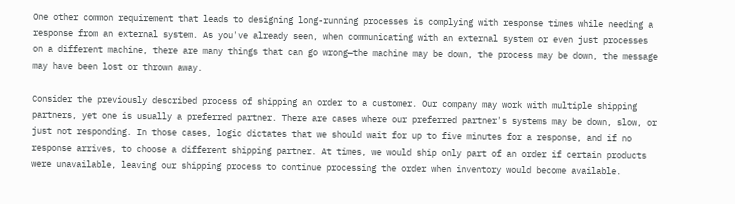One other common requirement that leads to designing long-running processes is complying with response times while needing a response from an external system. As you've already seen, when communicating with an external system or even just processes on a different machine, there are many things that can go wrong—the machine may be down, the process may be down, the message may have been lost or thrown away.

Consider the previously described process of shipping an order to a customer. Our company may work with multiple shipping partners, yet one is usually a preferred partner. There are cases where our preferred partner's systems may be down, slow, or just not responding. In those cases, logic dictates that we should wait for up to five minutes for a response, and if no response arrives, to choose a different shipping partner. At times, we would ship only part of an order if certain products were unavailable, leaving our shipping process to continue processing the order when inventory would become available.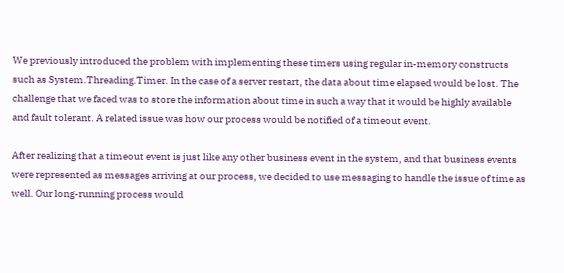We previously introduced the problem with implementing these timers using regular in-memory constructs such as System.Threading.Timer. In the case of a server restart, the data about time elapsed would be lost. The challenge that we faced was to store the information about time in such a way that it would be highly available and fault tolerant. A related issue was how our process would be notified of a timeout event.

After realizing that a timeout event is just like any other business event in the system, and that business events were represented as messages arriving at our process, we decided to use messaging to handle the issue of time as well. Our long-running process would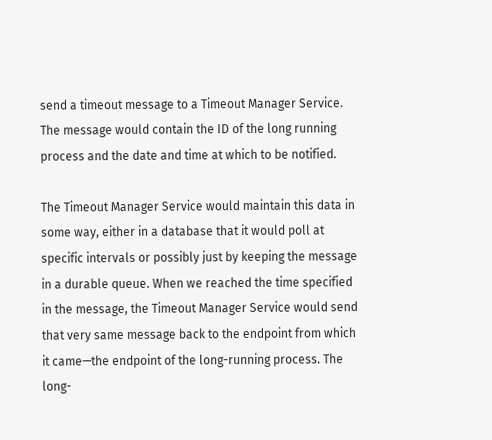send a timeout message to a Timeout Manager Service. The message would contain the ID of the long running process and the date and time at which to be notified.

The Timeout Manager Service would maintain this data in some way, either in a database that it would poll at specific intervals or possibly just by keeping the message in a durable queue. When we reached the time specified in the message, the Timeout Manager Service would send that very same message back to the endpoint from which it came—the endpoint of the long-running process. The long-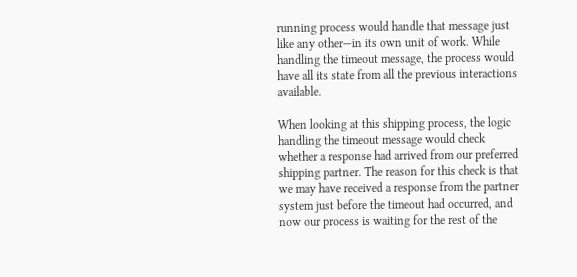running process would handle that message just like any other—in its own unit of work. While handling the timeout message, the process would have all its state from all the previous interactions available.

When looking at this shipping process, the logic handling the timeout message would check whether a response had arrived from our preferred shipping partner. The reason for this check is that we may have received a response from the partner system just before the timeout had occurred, and now our process is waiting for the rest of the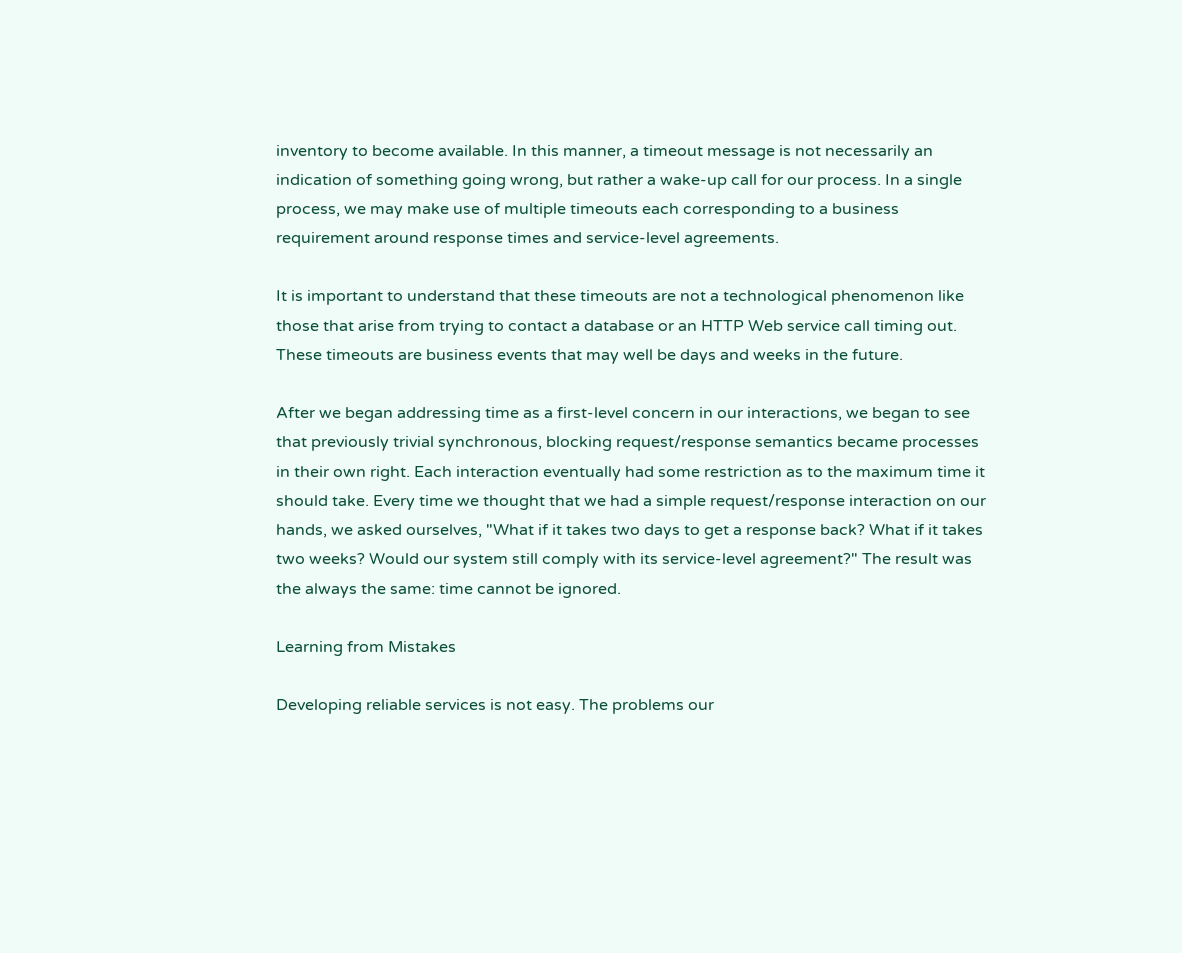inventory to become available. In this manner, a timeout message is not necessarily an indication of something going wrong, but rather a wake-up call for our process. In a single process, we may make use of multiple timeouts each corresponding to a business requirement around response times and service-level agreements.

It is important to understand that these timeouts are not a technological phenomenon like those that arise from trying to contact a database or an HTTP Web service call timing out. These timeouts are business events that may well be days and weeks in the future.

After we began addressing time as a first-level concern in our interactions, we began to see that previously trivial synchronous, blocking request/response semantics became processes in their own right. Each interaction eventually had some restriction as to the maximum time it should take. Every time we thought that we had a simple request/response interaction on our hands, we asked ourselves, "What if it takes two days to get a response back? What if it takes two weeks? Would our system still comply with its service-level agreement?" The result was the always the same: time cannot be ignored.

Learning from Mistakes

Developing reliable services is not easy. The problems our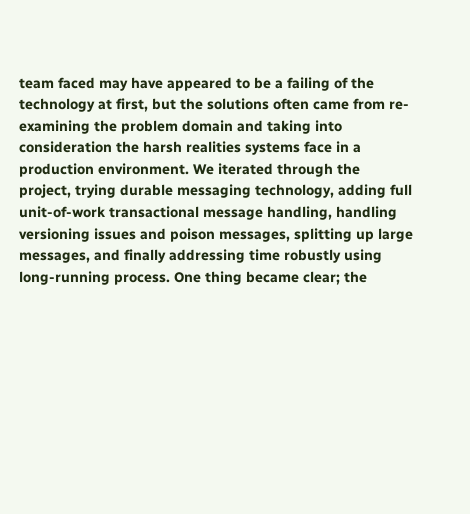team faced may have appeared to be a failing of the technology at first, but the solutions often came from re-examining the problem domain and taking into consideration the harsh realities systems face in a production environment. We iterated through the project, trying durable messaging technology, adding full unit-of-work transactional message handling, handling versioning issues and poison messages, splitting up large messages, and finally addressing time robustly using long-running process. One thing became clear; the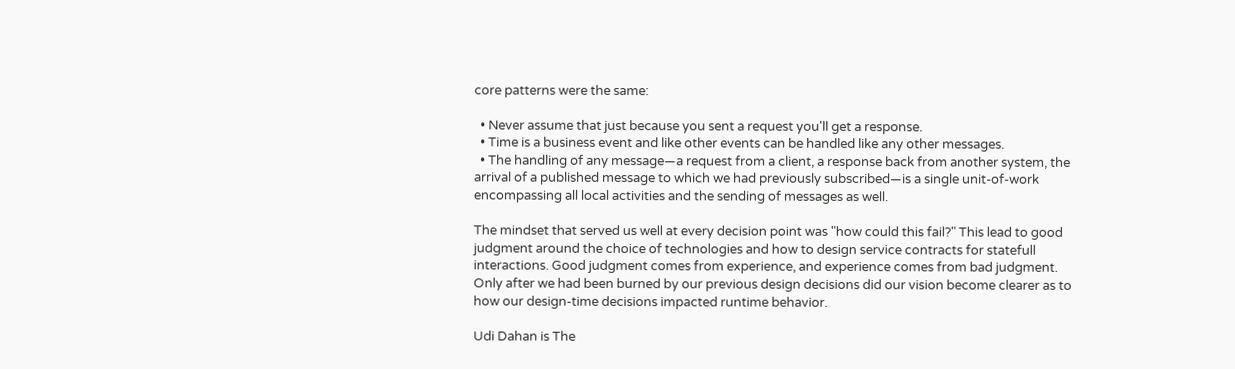core patterns were the same:

  • Never assume that just because you sent a request you'll get a response.
  • Time is a business event and like other events can be handled like any other messages.
  • The handling of any message—a request from a client, a response back from another system, the arrival of a published message to which we had previously subscribed—is a single unit-of-work encompassing all local activities and the sending of messages as well.

The mindset that served us well at every decision point was "how could this fail?" This lead to good judgment around the choice of technologies and how to design service contracts for statefull interactions. Good judgment comes from experience, and experience comes from bad judgment. Only after we had been burned by our previous design decisions did our vision become clearer as to how our design-time decisions impacted runtime behavior.

Udi Dahan is The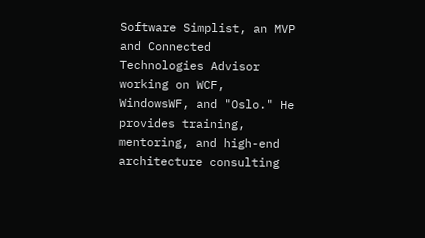Software Simplist, an MVP and Connected Technologies Advisor working on WCF, WindowsWF, and "Oslo." He provides training, mentoring, and high-end architecture consulting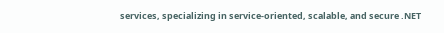services, specializing in service-oriented, scalable, and secure .NET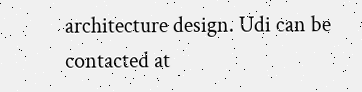architecture design. Udi can be contacted at